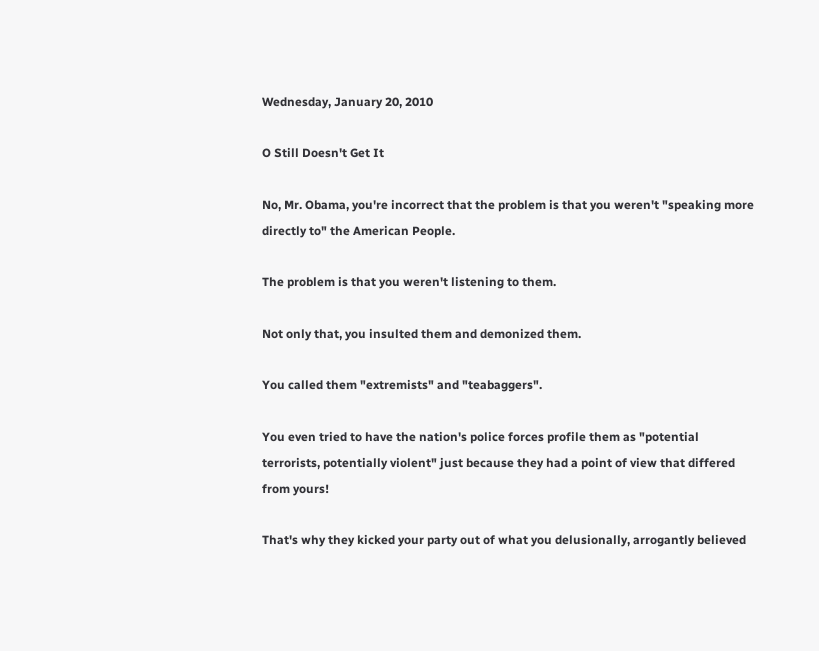Wednesday, January 20, 2010

O Still Doesn't Get It

No, Mr. Obama, you're incorrect that the problem is that you weren't "speaking more directly to" the American People.

The problem is that you weren't listening to them.

Not only that, you insulted them and demonized them.

You called them "extremists" and "teabaggers".

You even tried to have the nation's police forces profile them as "potential terrorists, potentially violent" just because they had a point of view that differed from yours!

That's why they kicked your party out of what you delusionally, arrogantly believed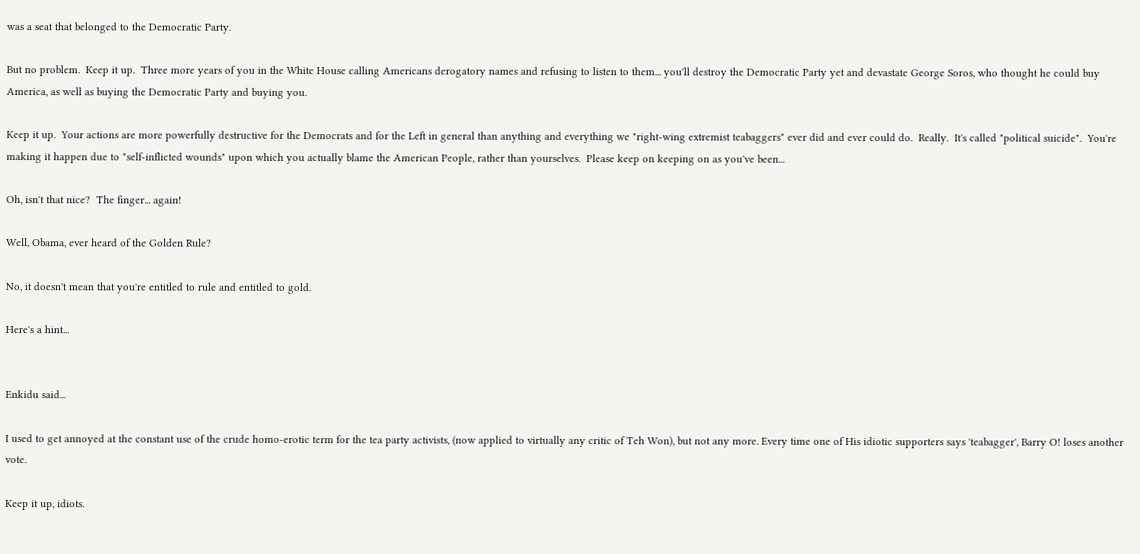was a seat that belonged to the Democratic Party.

But no problem.  Keep it up.  Three more years of you in the White House calling Americans derogatory names and refusing to listen to them... you'll destroy the Democratic Party yet and devastate George Soros, who thought he could buy America, as well as buying the Democratic Party and buying you.

Keep it up.  Your actions are more powerfully destructive for the Democrats and for the Left in general than anything and everything we "right-wing extremist teabaggers" ever did and ever could do.  Really.  It's called "political suicide".  You're making it happen due to "self-inflicted wounds" upon which you actually blame the American People, rather than yourselves.  Please keep on keeping on as you've been...

Oh, isn't that nice?  The finger... again!

Well, Obama, ever heard of the Golden Rule?

No, it doesn't mean that you're entitled to rule and entitled to gold.

Here's a hint...


Enkidu said...

I used to get annoyed at the constant use of the crude homo-erotic term for the tea party activists, (now applied to virtually any critic of Teh Won), but not any more. Every time one of His idiotic supporters says 'teabagger', Barry O! loses another vote.

Keep it up, idiots.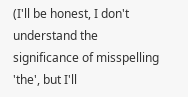(I'll be honest, I don't understand the significance of misspelling 'the', but I'll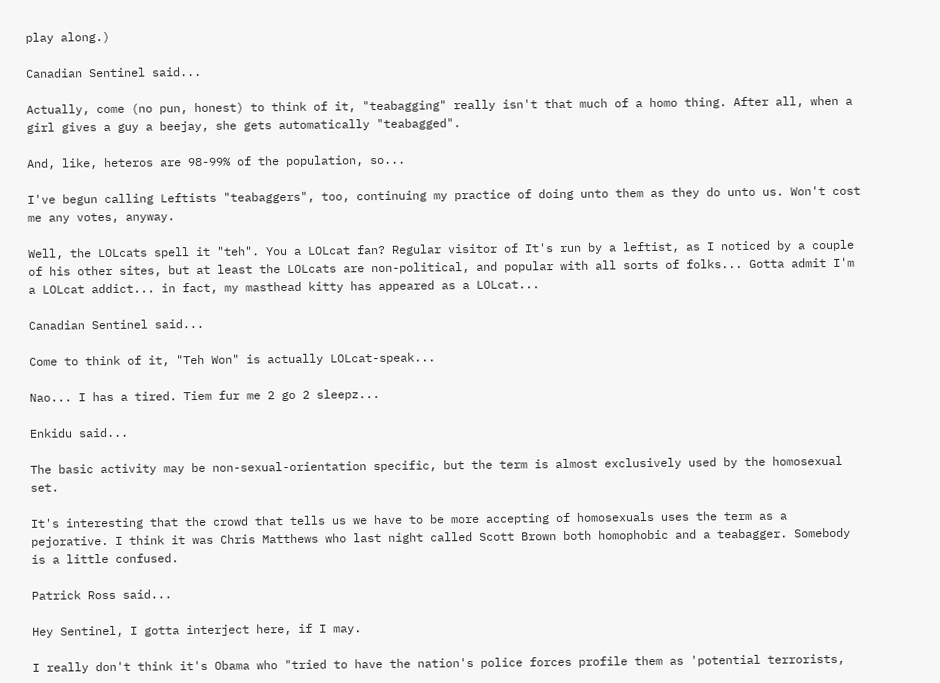play along.)

Canadian Sentinel said...

Actually, come (no pun, honest) to think of it, "teabagging" really isn't that much of a homo thing. After all, when a girl gives a guy a beejay, she gets automatically "teabagged".

And, like, heteros are 98-99% of the population, so...

I've begun calling Leftists "teabaggers", too, continuing my practice of doing unto them as they do unto us. Won't cost me any votes, anyway.

Well, the LOLcats spell it "teh". You a LOLcat fan? Regular visitor of It's run by a leftist, as I noticed by a couple of his other sites, but at least the LOLcats are non-political, and popular with all sorts of folks... Gotta admit I'm a LOLcat addict... in fact, my masthead kitty has appeared as a LOLcat...

Canadian Sentinel said...

Come to think of it, "Teh Won" is actually LOLcat-speak...

Nao... I has a tired. Tiem fur me 2 go 2 sleepz...

Enkidu said...

The basic activity may be non-sexual-orientation specific, but the term is almost exclusively used by the homosexual set.

It's interesting that the crowd that tells us we have to be more accepting of homosexuals uses the term as a pejorative. I think it was Chris Matthews who last night called Scott Brown both homophobic and a teabagger. Somebody is a little confused.

Patrick Ross said...

Hey Sentinel, I gotta interject here, if I may.

I really don't think it's Obama who "tried to have the nation's police forces profile them as 'potential terrorists,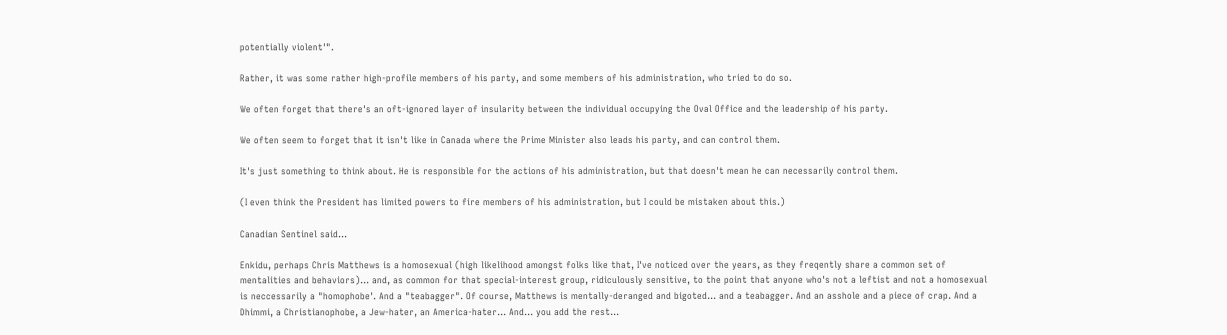potentially violent'".

Rather, it was some rather high-profile members of his party, and some members of his administration, who tried to do so.

We often forget that there's an oft-ignored layer of insularity between the individual occupying the Oval Office and the leadership of his party.

We often seem to forget that it isn't like in Canada where the Prime Minister also leads his party, and can control them.

It's just something to think about. He is responsible for the actions of his administration, but that doesn't mean he can necessarily control them.

(I even think the President has limited powers to fire members of his administration, but I could be mistaken about this.)

Canadian Sentinel said...

Enkidu, perhaps Chris Matthews is a homosexual (high likelihood amongst folks like that, I've noticed over the years, as they freqently share a common set of mentalities and behaviors)... and, as common for that special-interest group, ridiculously sensitive, to the point that anyone who's not a leftist and not a homosexual is neccessarily a "homophobe'. And a "teabagger". Of course, Matthews is mentally-deranged and bigoted... and a teabagger. And an asshole and a piece of crap. And a Dhimmi, a Christianophobe, a Jew-hater, an America-hater... And... you add the rest...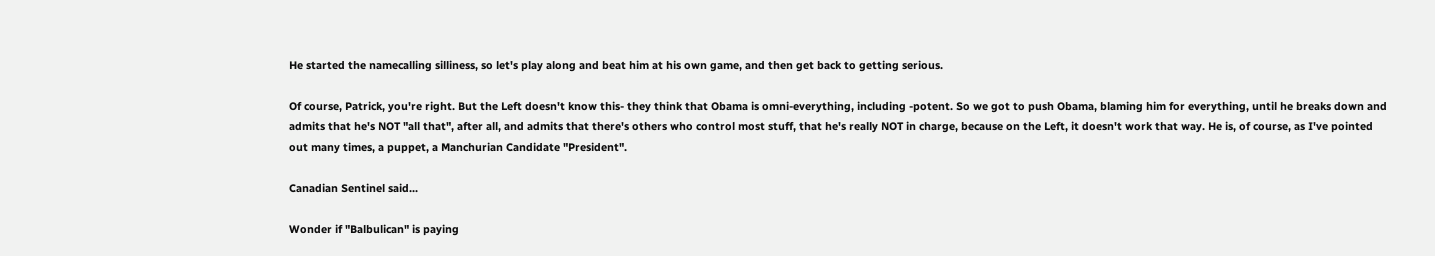He started the namecalling silliness, so let's play along and beat him at his own game, and then get back to getting serious.

Of course, Patrick, you're right. But the Left doesn't know this- they think that Obama is omni-everything, including -potent. So we got to push Obama, blaming him for everything, until he breaks down and admits that he's NOT "all that", after all, and admits that there's others who control most stuff, that he's really NOT in charge, because on the Left, it doesn't work that way. He is, of course, as I've pointed out many times, a puppet, a Manchurian Candidate "President".

Canadian Sentinel said...

Wonder if "Balbulican" is paying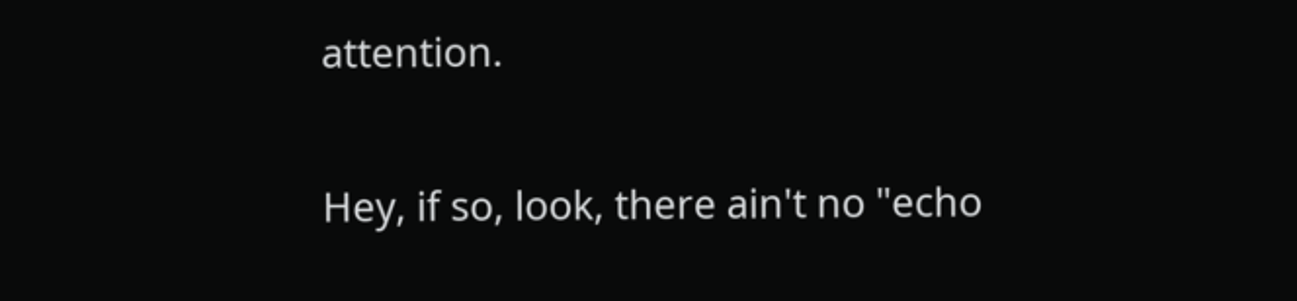attention.

Hey, if so, look, there ain't no "echo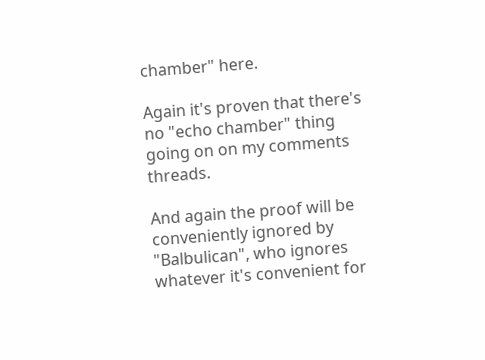chamber" here.

Again it's proven that there's no "echo chamber" thing going on on my comments threads.

And again the proof will be conveniently ignored by "Balbulican", who ignores whatever it's convenient for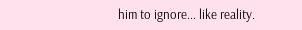him to ignore... like reality.